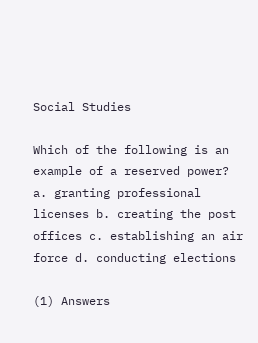Social Studies

Which of the following is an example of a reserved power? a. granting professional licenses b. creating the post offices c. establishing an air force d. conducting elections

(1) Answers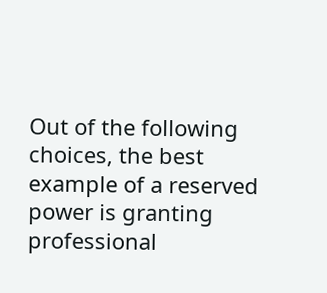Out of the following choices, the best example of a reserved power is granting professional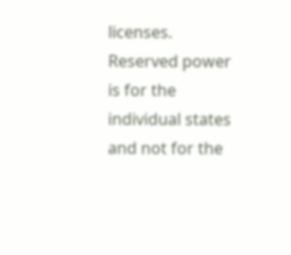licenses. Reserved power is for the individual states and not for the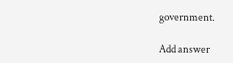government.

Add answer